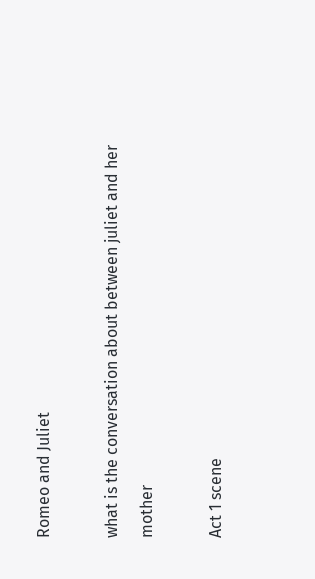Romeo and Juliet

what is the conversation about between juliet and her mother

Act 1 scene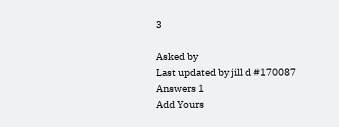3

Asked by
Last updated by jill d #170087
Answers 1
Add Yours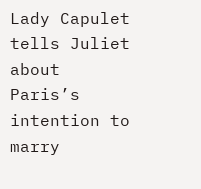Lady Capulet tells Juliet about Paris’s intention to marry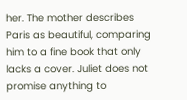her. The mother describes Paris as beautiful, comparing him to a fine book that only lacks a cover. Juliet does not promise anything to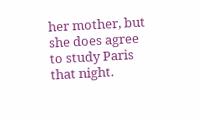her mother, but she does agree to study Paris that night.